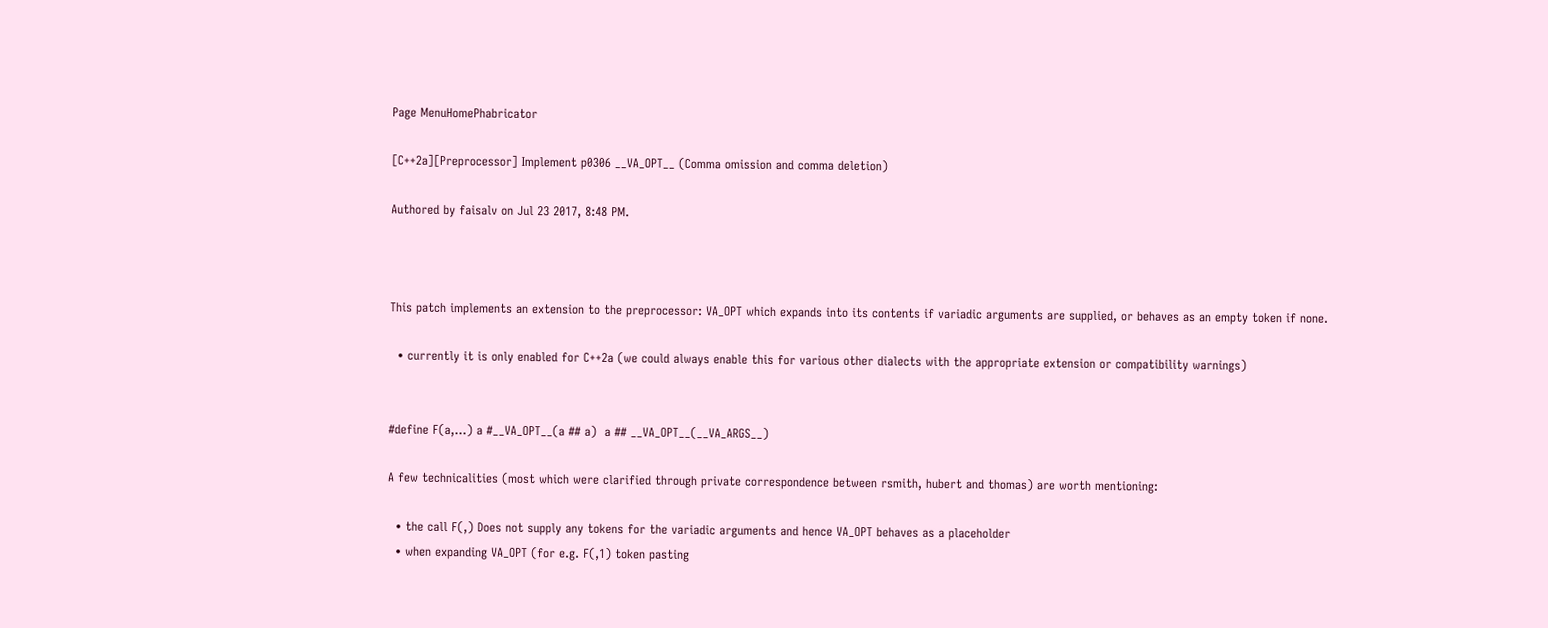Page MenuHomePhabricator

[C++2a][Preprocessor] Implement p0306 __VA_OPT__ (Comma omission and comma deletion)

Authored by faisalv on Jul 23 2017, 8:48 PM.



This patch implements an extension to the preprocessor: VA_OPT which expands into its contents if variadic arguments are supplied, or behaves as an empty token if none.

  • currently it is only enabled for C++2a (we could always enable this for various other dialects with the appropriate extension or compatibility warnings)


#define F(a,...) a #__VA_OPT__(a ## a)  a ## __VA_OPT__(__VA_ARGS__)

A few technicalities (most which were clarified through private correspondence between rsmith, hubert and thomas) are worth mentioning:

  • the call F(,) Does not supply any tokens for the variadic arguments and hence VA_OPT behaves as a placeholder
  • when expanding VA_OPT (for e.g. F(,1) token pasting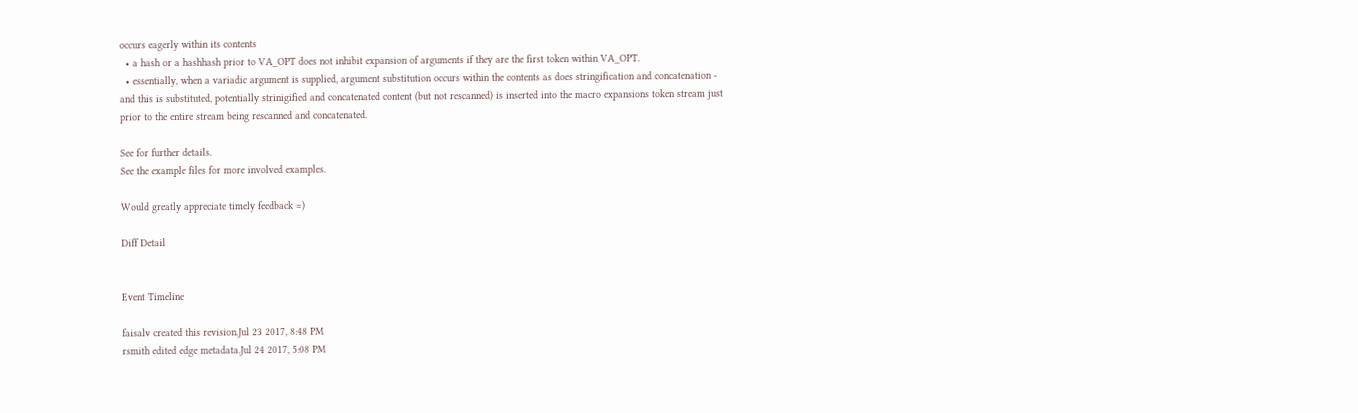occurs eagerly within its contents
  • a hash or a hashhash prior to VA_OPT does not inhibit expansion of arguments if they are the first token within VA_OPT.
  • essentially, when a variadic argument is supplied, argument substitution occurs within the contents as does stringification and concatenation - and this is substituted, potentially strinigified and concatenated content (but not rescanned) is inserted into the macro expansions token stream just prior to the entire stream being rescanned and concatenated.

See for further details.
See the example files for more involved examples.

Would greatly appreciate timely feedback =)

Diff Detail


Event Timeline

faisalv created this revision.Jul 23 2017, 8:48 PM
rsmith edited edge metadata.Jul 24 2017, 5:08 PM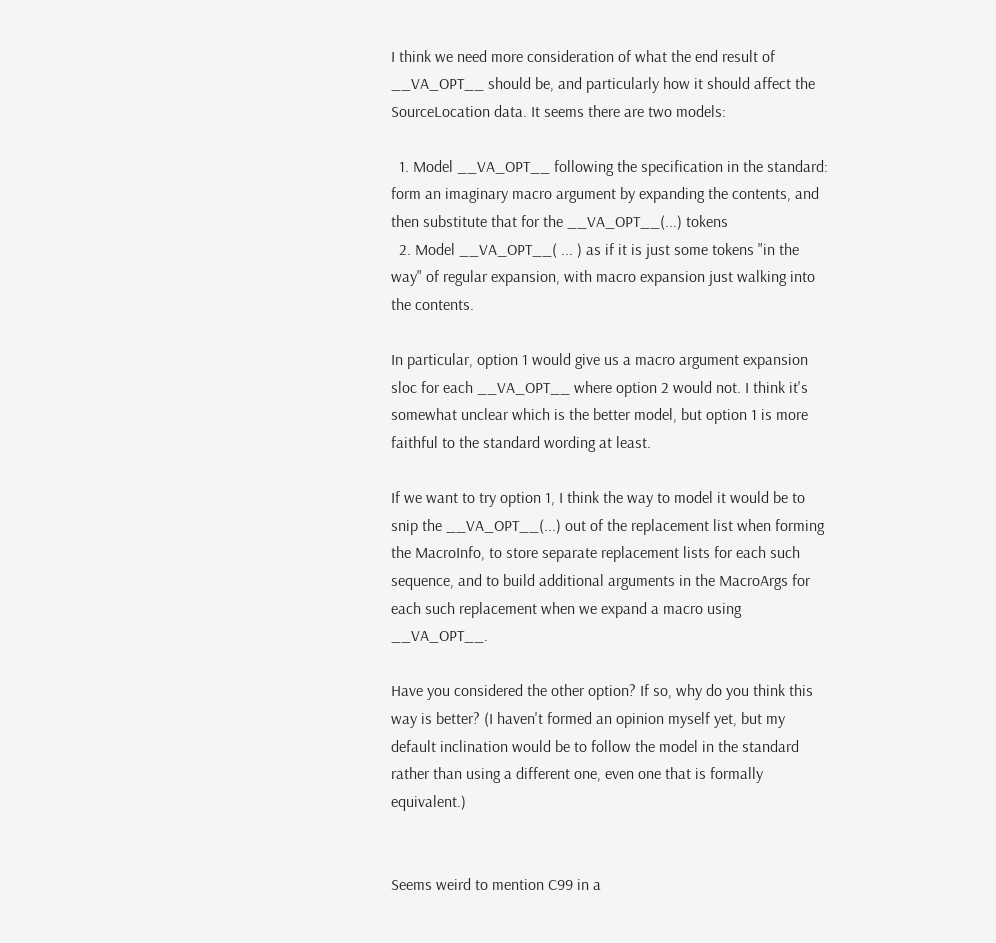I think we need more consideration of what the end result of __VA_OPT__ should be, and particularly how it should affect the SourceLocation data. It seems there are two models:

  1. Model __VA_OPT__ following the specification in the standard: form an imaginary macro argument by expanding the contents, and then substitute that for the __VA_OPT__(...) tokens
  2. Model __VA_OPT__( ... ) as if it is just some tokens "in the way" of regular expansion, with macro expansion just walking into the contents.

In particular, option 1 would give us a macro argument expansion sloc for each __VA_OPT__ where option 2 would not. I think it's somewhat unclear which is the better model, but option 1 is more faithful to the standard wording at least.

If we want to try option 1, I think the way to model it would be to snip the __VA_OPT__(...) out of the replacement list when forming the MacroInfo, to store separate replacement lists for each such sequence, and to build additional arguments in the MacroArgs for each such replacement when we expand a macro using __VA_OPT__.

Have you considered the other option? If so, why do you think this way is better? (I haven't formed an opinion myself yet, but my default inclination would be to follow the model in the standard rather than using a different one, even one that is formally equivalent.)


Seems weird to mention C99 in a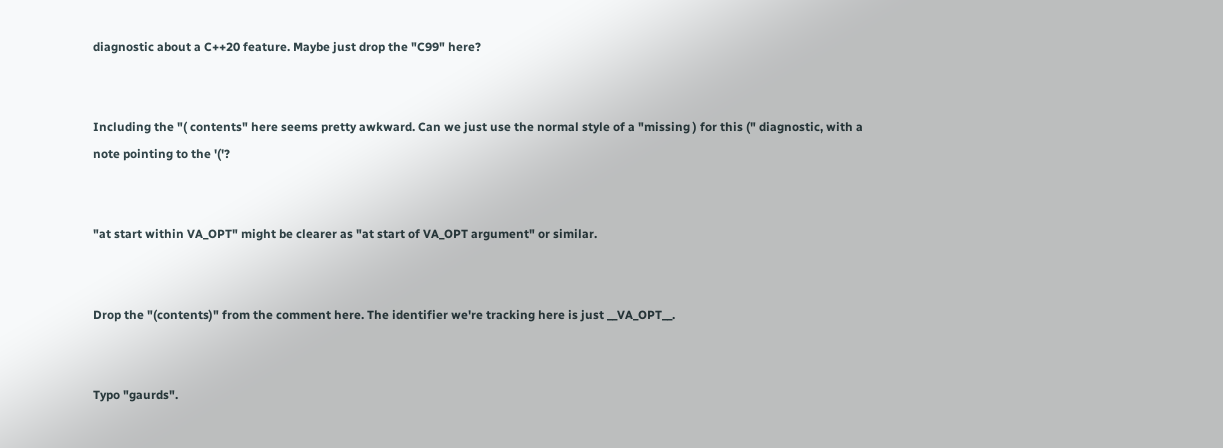diagnostic about a C++20 feature. Maybe just drop the "C99" here?


Including the "( contents" here seems pretty awkward. Can we just use the normal style of a "missing ) for this (" diagnostic, with a note pointing to the '('?


"at start within VA_OPT" might be clearer as "at start of VA_OPT argument" or similar.


Drop the "(contents)" from the comment here. The identifier we're tracking here is just __VA_OPT__.


Typo "gaurds".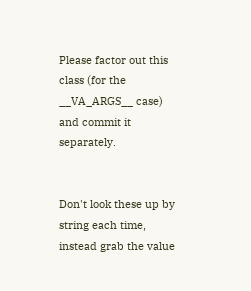Please factor out this class (for the __VA_ARGS__ case) and commit it separately.


Don't look these up by string each time, instead grab the value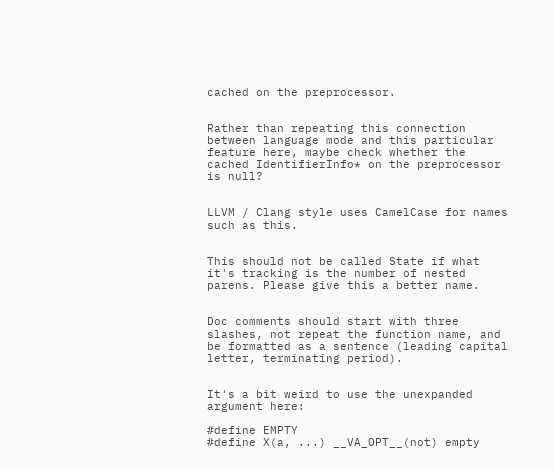cached on the preprocessor.


Rather than repeating this connection between language mode and this particular feature here, maybe check whether the cached IdentifierInfo* on the preprocessor is null?


LLVM / Clang style uses CamelCase for names such as this.


This should not be called State if what it's tracking is the number of nested parens. Please give this a better name.


Doc comments should start with three slashes, not repeat the function name, and be formatted as a sentence (leading capital letter, terminating period).


It's a bit weird to use the unexpanded argument here:

#define EMPTY
#define X(a, ...) __VA_OPT__(not) empty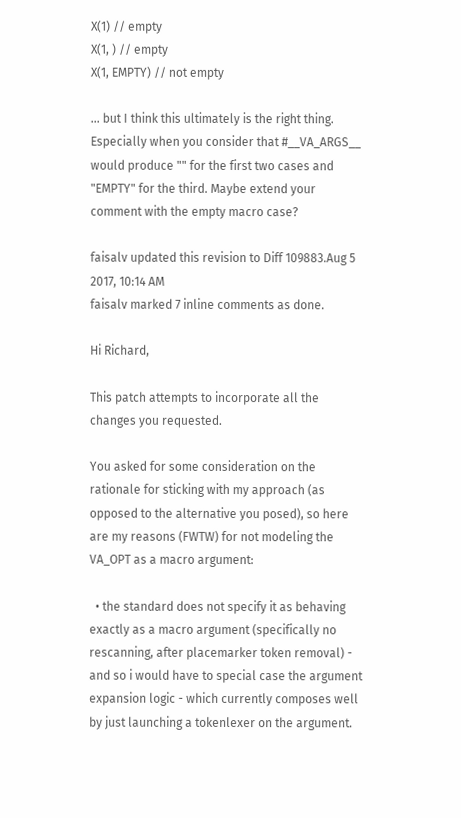X(1) // empty
X(1, ) // empty
X(1, EMPTY) // not empty

... but I think this ultimately is the right thing. Especially when you consider that #__VA_ARGS__ would produce "" for the first two cases and "EMPTY" for the third. Maybe extend your comment with the empty macro case?

faisalv updated this revision to Diff 109883.Aug 5 2017, 10:14 AM
faisalv marked 7 inline comments as done.

Hi Richard,

This patch attempts to incorporate all the changes you requested.

You asked for some consideration on the rationale for sticking with my approach (as opposed to the alternative you posed), so here are my reasons (FWTW) for not modeling the VA_OPT as a macro argument:

  • the standard does not specify it as behaving exactly as a macro argument (specifically no rescanning, after placemarker token removal) - and so i would have to special case the argument expansion logic - which currently composes well by just launching a tokenlexer on the argument.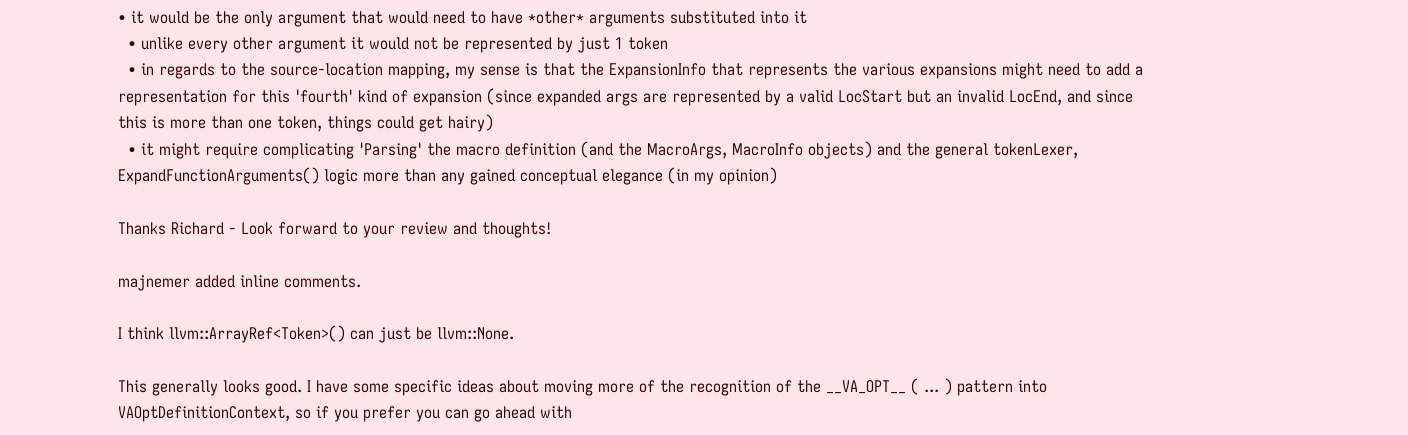• it would be the only argument that would need to have *other* arguments substituted into it
  • unlike every other argument it would not be represented by just 1 token
  • in regards to the source-location mapping, my sense is that the ExpansionInfo that represents the various expansions might need to add a representation for this 'fourth' kind of expansion (since expanded args are represented by a valid LocStart but an invalid LocEnd, and since this is more than one token, things could get hairy)
  • it might require complicating 'Parsing' the macro definition (and the MacroArgs, MacroInfo objects) and the general tokenLexer, ExpandFunctionArguments() logic more than any gained conceptual elegance (in my opinion)

Thanks Richard - Look forward to your review and thoughts!

majnemer added inline comments.

I think llvm::ArrayRef<Token>() can just be llvm::None.

This generally looks good. I have some specific ideas about moving more of the recognition of the __VA_OPT__ ( ... ) pattern into VAOptDefinitionContext, so if you prefer you can go ahead with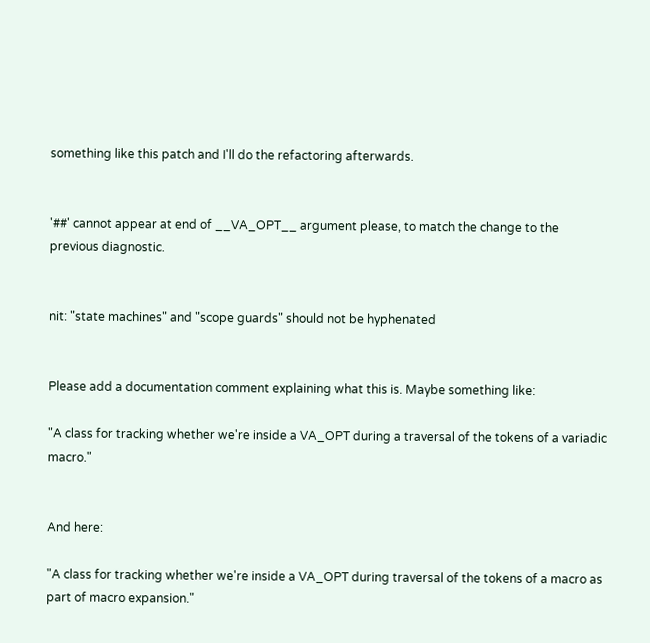something like this patch and I'll do the refactoring afterwards.


'##' cannot appear at end of __VA_OPT__ argument please, to match the change to the previous diagnostic.


nit: "state machines" and "scope guards" should not be hyphenated


Please add a documentation comment explaining what this is. Maybe something like:

"A class for tracking whether we're inside a VA_OPT during a traversal of the tokens of a variadic macro."


And here:

"A class for tracking whether we're inside a VA_OPT during traversal of the tokens of a macro as part of macro expansion."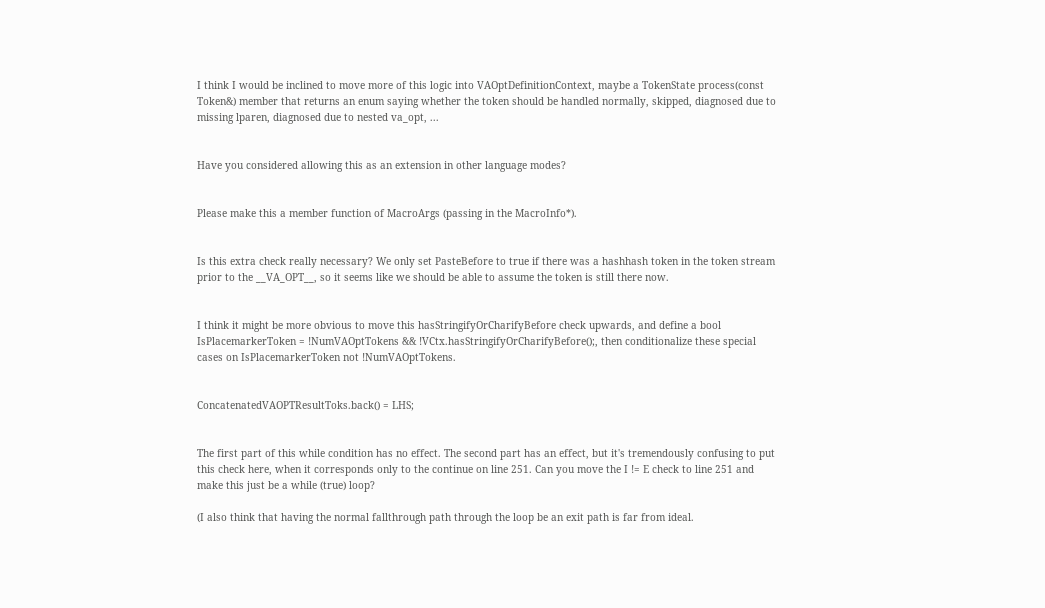I think I would be inclined to move more of this logic into VAOptDefinitionContext, maybe a TokenState process(const Token&) member that returns an enum saying whether the token should be handled normally, skipped, diagnosed due to missing lparen, diagnosed due to nested va_opt, ...


Have you considered allowing this as an extension in other language modes?


Please make this a member function of MacroArgs (passing in the MacroInfo*).


Is this extra check really necessary? We only set PasteBefore to true if there was a hashhash token in the token stream prior to the __VA_OPT__, so it seems like we should be able to assume the token is still there now.


I think it might be more obvious to move this hasStringifyOrCharifyBefore check upwards, and define a bool IsPlacemarkerToken = !NumVAOptTokens && !VCtx.hasStringifyOrCharifyBefore();, then conditionalize these special cases on IsPlacemarkerToken not !NumVAOptTokens.


ConcatenatedVAOPTResultToks.back() = LHS;


The first part of this while condition has no effect. The second part has an effect, but it's tremendously confusing to put this check here, when it corresponds only to the continue on line 251. Can you move the I != E check to line 251 and make this just be a while (true) loop?

(I also think that having the normal fallthrough path through the loop be an exit path is far from ideal.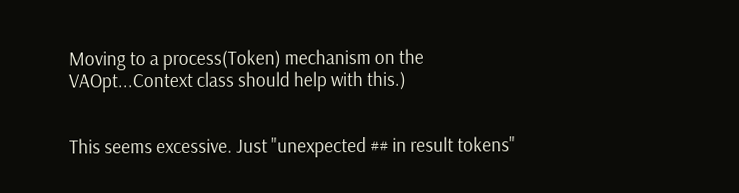Moving to a process(Token) mechanism on the VAOpt...Context class should help with this.)


This seems excessive. Just "unexpected ## in result tokens"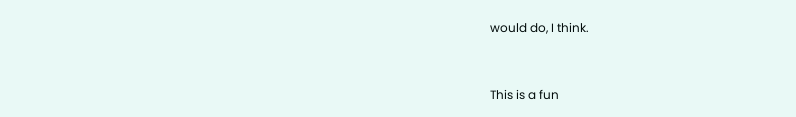would do, I think.


This is a fun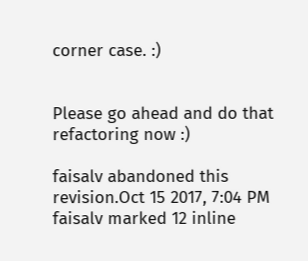corner case. :)


Please go ahead and do that refactoring now :)

faisalv abandoned this revision.Oct 15 2017, 7:04 PM
faisalv marked 12 inline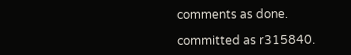comments as done.

committed as r315840.